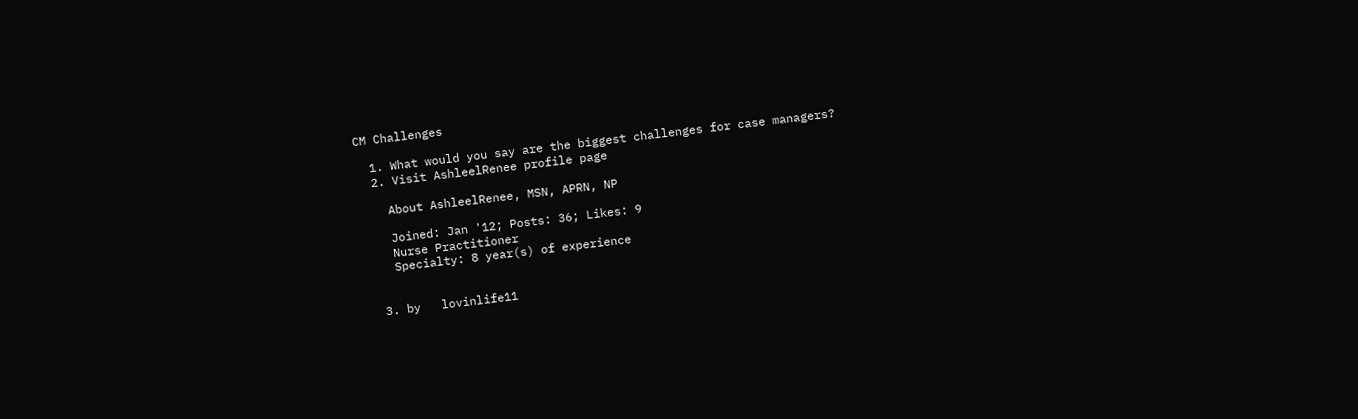CM Challenges

  1. What would you say are the biggest challenges for case managers?
  2. Visit AshleelRenee profile page

    About AshleelRenee, MSN, APRN, NP

    Joined: Jan '12; Posts: 36; Likes: 9
    Nurse Practitioner
    Specialty: 8 year(s) of experience


  3. by   lovinlife11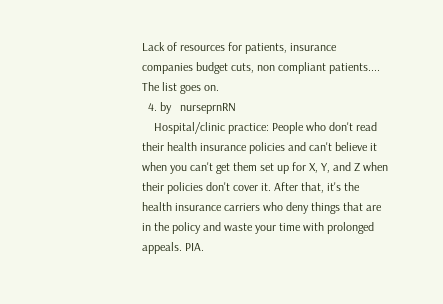Lack of resources for patients, insurance companies budget cuts, non compliant patients.... The list goes on.
  4. by   nurseprnRN
    Hospital/clinic practice: People who don't read their health insurance policies and can't believe it when you can't get them set up for X, Y, and Z when their policies don't cover it. After that, it's the health insurance carriers who deny things that are in the policy and waste your time with prolonged appeals. PIA.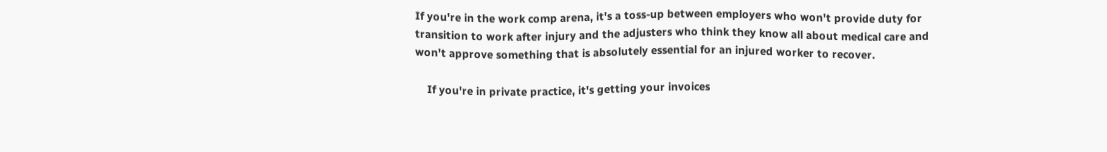If you're in the work comp arena, it's a toss-up between employers who won't provide duty for transition to work after injury and the adjusters who think they know all about medical care and won't approve something that is absolutely essential for an injured worker to recover.

    If you're in private practice, it's getting your invoices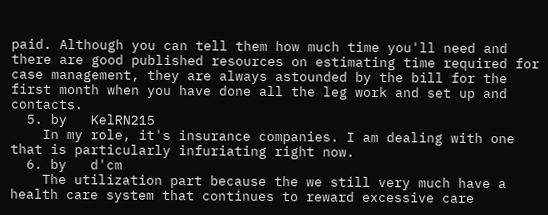paid. Although you can tell them how much time you'll need and there are good published resources on estimating time required for case management, they are always astounded by the bill for the first month when you have done all the leg work and set up and contacts.
  5. by   KelRN215
    In my role, it's insurance companies. I am dealing with one that is particularly infuriating right now.
  6. by   d'cm
    The utilization part because the we still very much have a health care system that continues to reward excessive care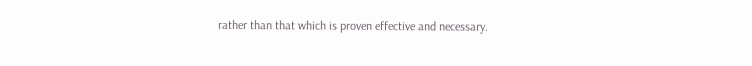rather than that which is proven effective and necessary.